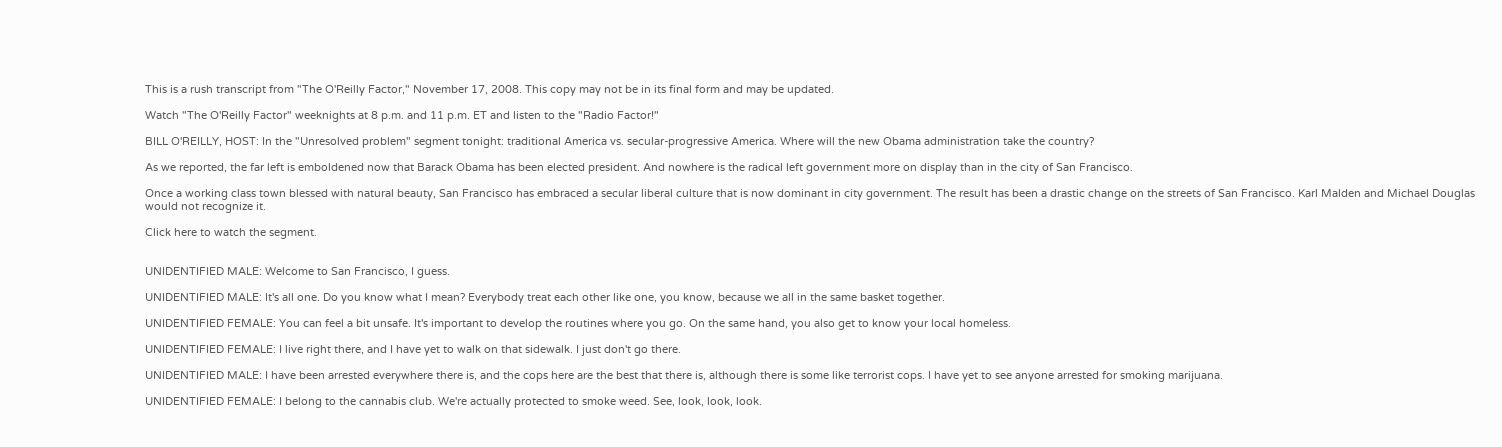This is a rush transcript from "The O'Reilly Factor," November 17, 2008. This copy may not be in its final form and may be updated.

Watch "The O'Reilly Factor" weeknights at 8 p.m. and 11 p.m. ET and listen to the "Radio Factor!"

BILL O'REILLY, HOST: In the "Unresolved problem" segment tonight: traditional America vs. secular-progressive America. Where will the new Obama administration take the country?

As we reported, the far left is emboldened now that Barack Obama has been elected president. And nowhere is the radical left government more on display than in the city of San Francisco.

Once a working class town blessed with natural beauty, San Francisco has embraced a secular liberal culture that is now dominant in city government. The result has been a drastic change on the streets of San Francisco. Karl Malden and Michael Douglas would not recognize it.

Click here to watch the segment.


UNIDENTIFIED MALE: Welcome to San Francisco, I guess.

UNIDENTIFIED MALE: It's all one. Do you know what I mean? Everybody treat each other like one, you know, because we all in the same basket together.

UNIDENTIFIED FEMALE: You can feel a bit unsafe. It's important to develop the routines where you go. On the same hand, you also get to know your local homeless.

UNIDENTIFIED FEMALE: I live right there, and I have yet to walk on that sidewalk. I just don't go there.

UNIDENTIFIED MALE: I have been arrested everywhere there is, and the cops here are the best that there is, although there is some like terrorist cops. I have yet to see anyone arrested for smoking marijuana.

UNIDENTIFIED FEMALE: I belong to the cannabis club. We're actually protected to smoke weed. See, look, look, look.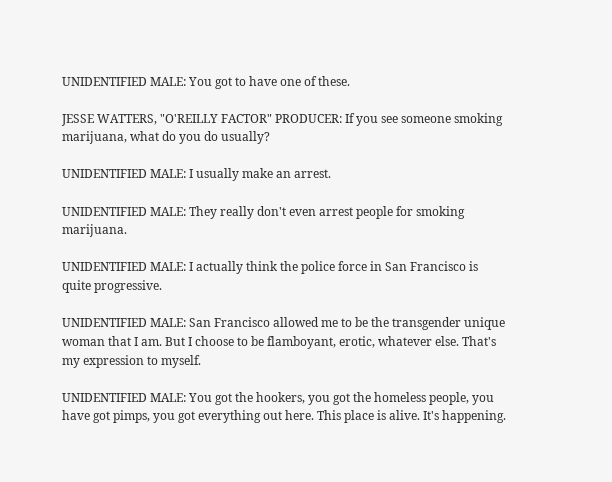UNIDENTIFIED MALE: You got to have one of these.

JESSE WATTERS, "O'REILLY FACTOR" PRODUCER: If you see someone smoking marijuana, what do you do usually?

UNIDENTIFIED MALE: I usually make an arrest.

UNIDENTIFIED MALE: They really don't even arrest people for smoking marijuana.

UNIDENTIFIED MALE: I actually think the police force in San Francisco is quite progressive.

UNIDENTIFIED MALE: San Francisco allowed me to be the transgender unique woman that I am. But I choose to be flamboyant, erotic, whatever else. That's my expression to myself.

UNIDENTIFIED MALE: You got the hookers, you got the homeless people, you have got pimps, you got everything out here. This place is alive. It's happening.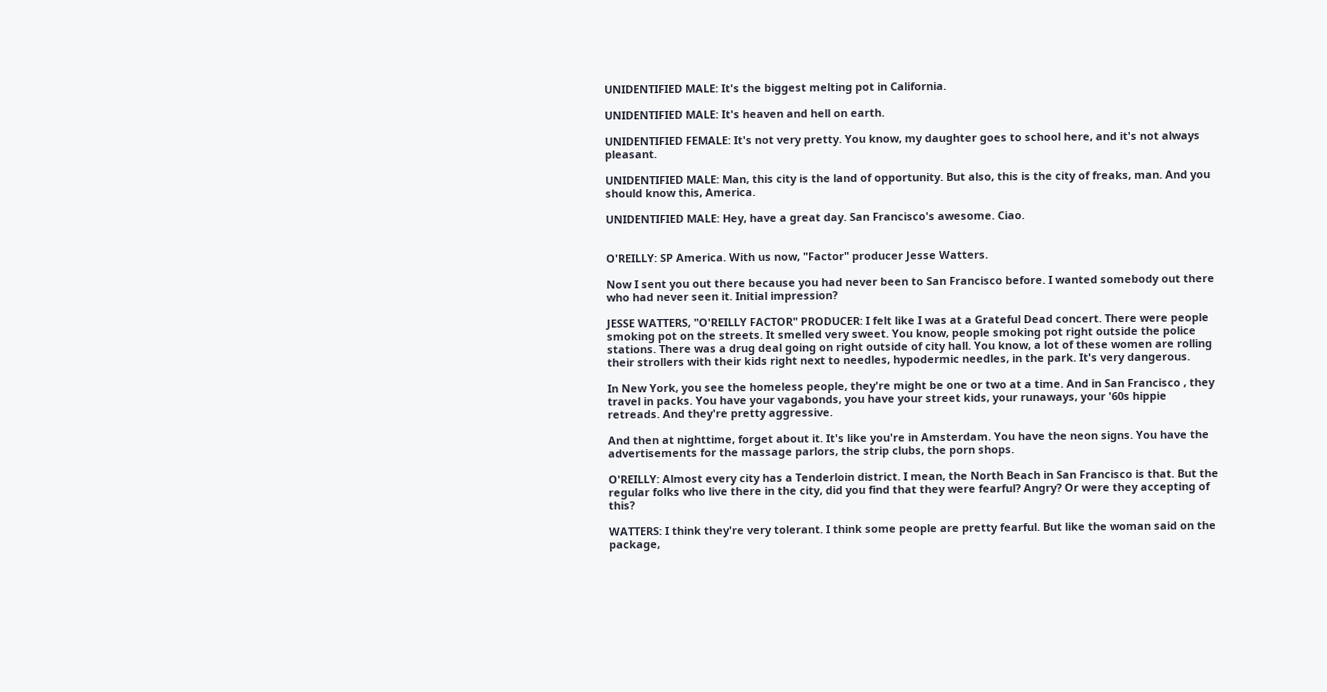UNIDENTIFIED MALE: It's the biggest melting pot in California.

UNIDENTIFIED MALE: It's heaven and hell on earth.

UNIDENTIFIED FEMALE: It's not very pretty. You know, my daughter goes to school here, and it's not always pleasant.

UNIDENTIFIED MALE: Man, this city is the land of opportunity. But also, this is the city of freaks, man. And you should know this, America.

UNIDENTIFIED MALE: Hey, have a great day. San Francisco's awesome. Ciao.


O'REILLY: SP America. With us now, "Factor" producer Jesse Watters.

Now I sent you out there because you had never been to San Francisco before. I wanted somebody out there who had never seen it. Initial impression?

JESSE WATTERS, "O'REILLY FACTOR" PRODUCER: I felt like I was at a Grateful Dead concert. There were people smoking pot on the streets. It smelled very sweet. You know, people smoking pot right outside the police stations. There was a drug deal going on right outside of city hall. You know, a lot of these women are rolling their strollers with their kids right next to needles, hypodermic needles, in the park. It's very dangerous.

In New York, you see the homeless people, they're might be one or two at a time. And in San Francisco , they travel in packs. You have your vagabonds, you have your street kids, your runaways, your '60s hippie retreads. And they're pretty aggressive.

And then at nighttime, forget about it. It's like you're in Amsterdam. You have the neon signs. You have the advertisements for the massage parlors, the strip clubs, the porn shops.

O'REILLY: Almost every city has a Tenderloin district. I mean, the North Beach in San Francisco is that. But the regular folks who live there in the city, did you find that they were fearful? Angry? Or were they accepting of this?

WATTERS: I think they're very tolerant. I think some people are pretty fearful. But like the woman said on the package,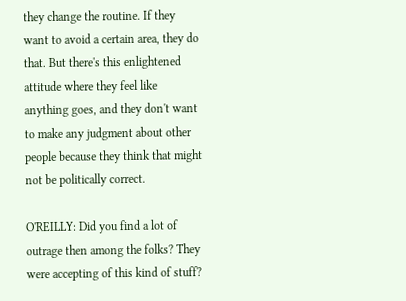they change the routine. If they want to avoid a certain area, they do that. But there's this enlightened attitude where they feel like anything goes, and they don't want to make any judgment about other people because they think that might not be politically correct.

O'REILLY: Did you find a lot of outrage then among the folks? They were accepting of this kind of stuff?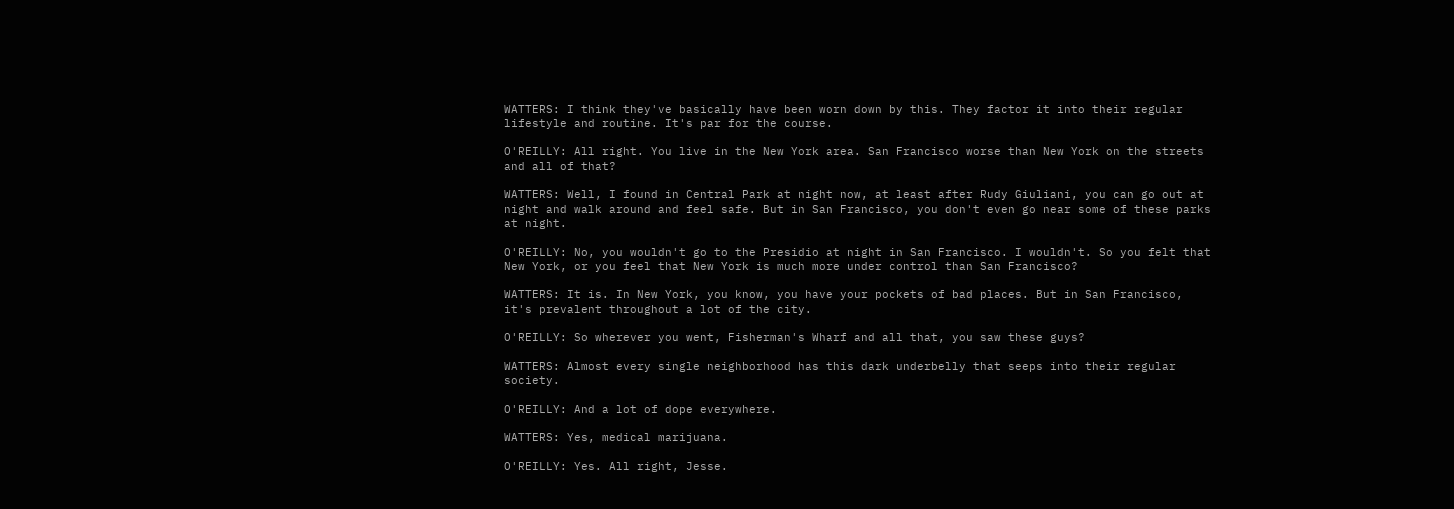WATTERS: I think they've basically have been worn down by this. They factor it into their regular lifestyle and routine. It's par for the course.

O'REILLY: All right. You live in the New York area. San Francisco worse than New York on the streets and all of that?

WATTERS: Well, I found in Central Park at night now, at least after Rudy Giuliani, you can go out at night and walk around and feel safe. But in San Francisco, you don't even go near some of these parks at night.

O'REILLY: No, you wouldn't go to the Presidio at night in San Francisco. I wouldn't. So you felt that New York, or you feel that New York is much more under control than San Francisco?

WATTERS: It is. In New York, you know, you have your pockets of bad places. But in San Francisco, it's prevalent throughout a lot of the city.

O'REILLY: So wherever you went, Fisherman's Wharf and all that, you saw these guys?

WATTERS: Almost every single neighborhood has this dark underbelly that seeps into their regular society.

O'REILLY: And a lot of dope everywhere.

WATTERS: Yes, medical marijuana.

O'REILLY: Yes. All right, Jesse.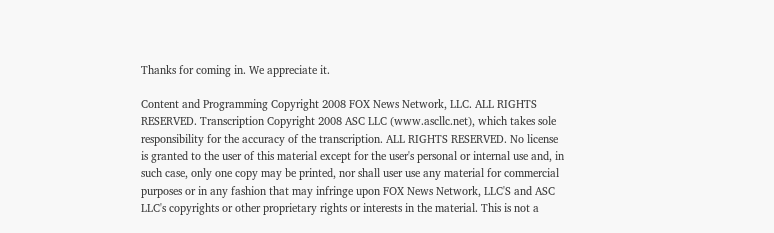Thanks for coming in. We appreciate it.

Content and Programming Copyright 2008 FOX News Network, LLC. ALL RIGHTS RESERVED. Transcription Copyright 2008 ASC LLC (www.ascllc.net), which takes sole responsibility for the accuracy of the transcription. ALL RIGHTS RESERVED. No license is granted to the user of this material except for the user's personal or internal use and, in such case, only one copy may be printed, nor shall user use any material for commercial purposes or in any fashion that may infringe upon FOX News Network, LLC'S and ASC LLC's copyrights or other proprietary rights or interests in the material. This is not a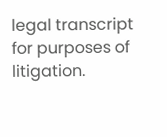legal transcript for purposes of litigation.